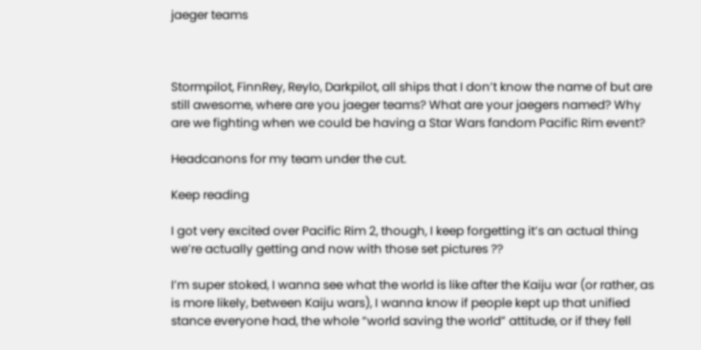jaeger teams



Stormpilot, FinnRey, Reylo, Darkpilot, all ships that I don’t know the name of but are still awesome, where are you jaeger teams? What are your jaegers named? Why are we fighting when we could be having a Star Wars fandom Pacific Rim event?

Headcanons for my team under the cut.

Keep reading

I got very excited over Pacific Rim 2, though, I keep forgetting it’s an actual thing we’re actually getting and now with those set pictures ??

I’m super stoked, I wanna see what the world is like after the Kaiju war (or rather, as is more likely, between Kaiju wars), I wanna know if people kept up that unified stance everyone had, the whole “world saving the world” attitude, or if they fell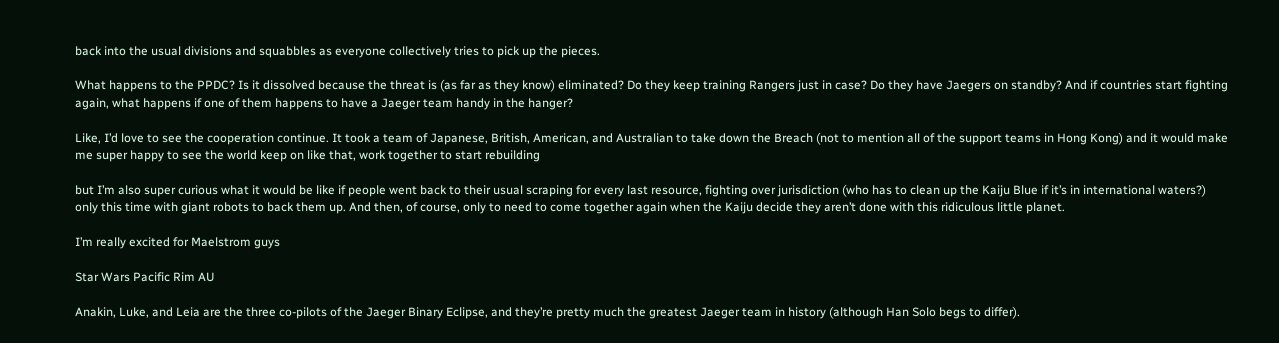back into the usual divisions and squabbles as everyone collectively tries to pick up the pieces.

What happens to the PPDC? Is it dissolved because the threat is (as far as they know) eliminated? Do they keep training Rangers just in case? Do they have Jaegers on standby? And if countries start fighting again, what happens if one of them happens to have a Jaeger team handy in the hanger?

Like, I’d love to see the cooperation continue. It took a team of Japanese, British, American, and Australian to take down the Breach (not to mention all of the support teams in Hong Kong) and it would make me super happy to see the world keep on like that, work together to start rebuilding

but I’m also super curious what it would be like if people went back to their usual scraping for every last resource, fighting over jurisdiction (who has to clean up the Kaiju Blue if it’s in international waters?) only this time with giant robots to back them up. And then, of course, only to need to come together again when the Kaiju decide they aren’t done with this ridiculous little planet.

I’m really excited for Maelstrom guys

Star Wars Pacific Rim AU

Anakin, Luke, and Leia are the three co-pilots of the Jaeger Binary Eclipse, and they’re pretty much the greatest Jaeger team in history (although Han Solo begs to differ).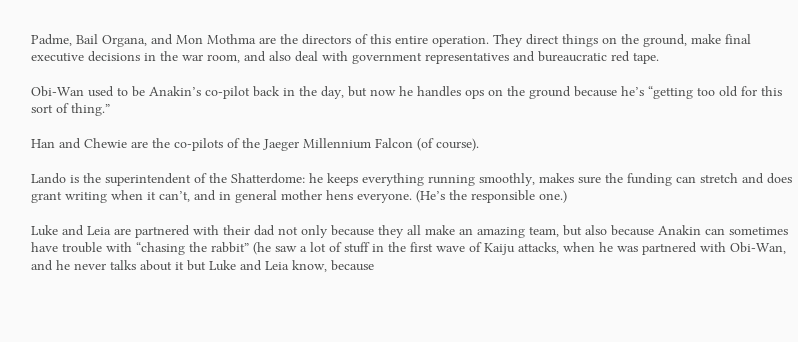Padme, Bail Organa, and Mon Mothma are the directors of this entire operation. They direct things on the ground, make final executive decisions in the war room, and also deal with government representatives and bureaucratic red tape.

Obi-Wan used to be Anakin’s co-pilot back in the day, but now he handles ops on the ground because he’s “getting too old for this sort of thing.”

Han and Chewie are the co-pilots of the Jaeger Millennium Falcon (of course).

Lando is the superintendent of the Shatterdome: he keeps everything running smoothly, makes sure the funding can stretch and does grant writing when it can’t, and in general mother hens everyone. (He’s the responsible one.)

Luke and Leia are partnered with their dad not only because they all make an amazing team, but also because Anakin can sometimes have trouble with “chasing the rabbit” (he saw a lot of stuff in the first wave of Kaiju attacks, when he was partnered with Obi-Wan, and he never talks about it but Luke and Leia know, because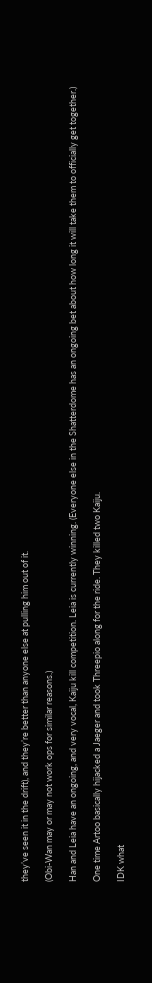they’ve seen it in the drift), and they’re better than anyone else at pulling him out of it.

(Obi-Wan may or may not work ops for similar reasons.)

Han and Leia have an ongoing, and very vocal, Kaiju kill competition. Leia is currently winning. (Everyone else in the Shatterdome has an ongoing bet about how long it will take them to officially get together.)

One time Artoo basically hijacked a Jaeger and took Threepio along for the ride. They killed two Kaiju.

IDK what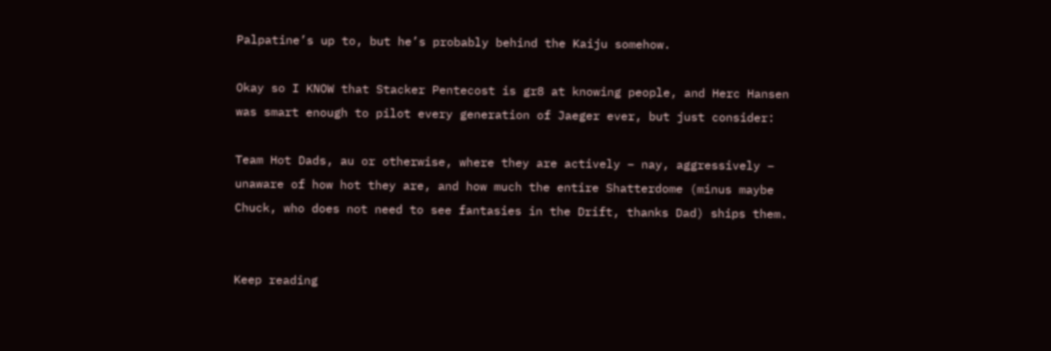Palpatine’s up to, but he’s probably behind the Kaiju somehow.

Okay so I KNOW that Stacker Pentecost is gr8 at knowing people, and Herc Hansen was smart enough to pilot every generation of Jaeger ever, but just consider:

Team Hot Dads, au or otherwise, where they are actively – nay, aggressively – unaware of how hot they are, and how much the entire Shatterdome (minus maybe Chuck, who does not need to see fantasies in the Drift, thanks Dad) ships them.


Keep reading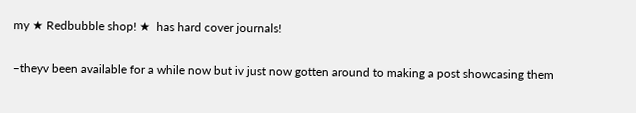my ★ Redbubble shop! ★  has hard cover journals!

–theyv been available for a while now but iv just now gotten around to making a post showcasing them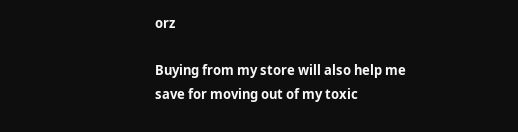orz

Buying from my store will also help me save for moving out of my toxic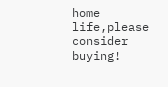home life,please consider buying!